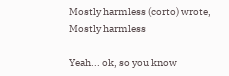Mostly harmless (corto) wrote,
Mostly harmless

Yeah... ok, so you know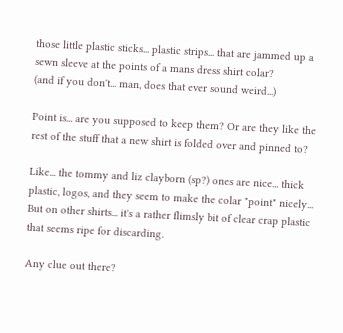those little plastic sticks... plastic strips... that are jammed up a sewn sleeve at the points of a mans dress shirt colar?
(and if you don't... man, does that ever sound weird...)

Point is... are you supposed to keep them? Or are they like the rest of the stuff that a new shirt is folded over and pinned to?

Like... the tommy and liz clayborn (sp?) ones are nice... thick plastic, logos, and they seem to make the colar "point" nicely...
But on other shirts... it's a rather flimsly bit of clear crap plastic that seems ripe for discarding.

Any clue out there?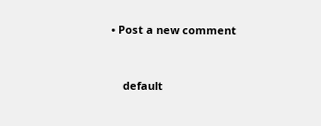• Post a new comment


    default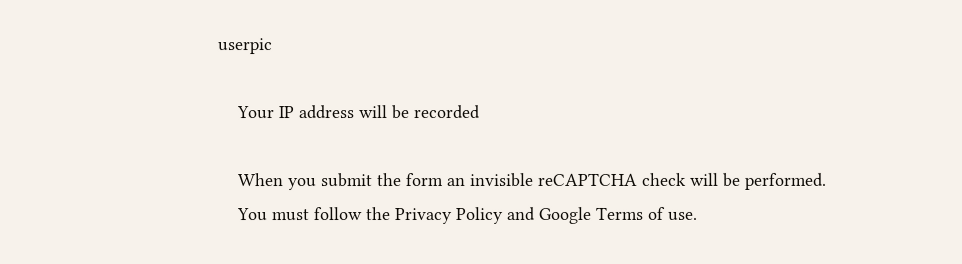userpic

    Your IP address will be recorded

    When you submit the form an invisible reCAPTCHA check will be performed.
    You must follow the Privacy Policy and Google Terms of use.